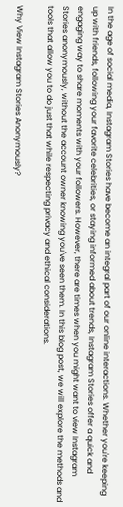In the age of social media, Instagram Stories have become an integral part of our online interactions. Whether you're keeping up with friends, following your favorite celebrities, or staying informed about trends, Instagram Stories offer a quick and engaging way to share moments with your followers. However, there are times when you might want to view Instagram Stories anonymously, without the account owner knowing you've seen them. In this blog post, we will explore the methods and tools that allow you to do just that while respecting privacy and ethical considerations.

Why View Instagram Stories Anonymously?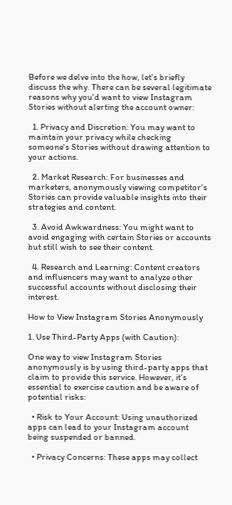Before we delve into the how, let's briefly discuss the why. There can be several legitimate reasons why you'd want to view Instagram Stories without alerting the account owner:

  1. Privacy and Discretion: You may want to maintain your privacy while checking someone's Stories without drawing attention to your actions.

  2. Market Research: For businesses and marketers, anonymously viewing competitor's Stories can provide valuable insights into their strategies and content.

  3. Avoid Awkwardness: You might want to avoid engaging with certain Stories or accounts but still wish to see their content.

  4. Research and Learning: Content creators and influencers may want to analyze other successful accounts without disclosing their interest.

How to View Instagram Stories Anonymously

1. Use Third-Party Apps (with Caution):

One way to view Instagram Stories anonymously is by using third-party apps that claim to provide this service. However, it's essential to exercise caution and be aware of potential risks:

  • Risk to Your Account: Using unauthorized apps can lead to your Instagram account being suspended or banned.

  • Privacy Concerns: These apps may collect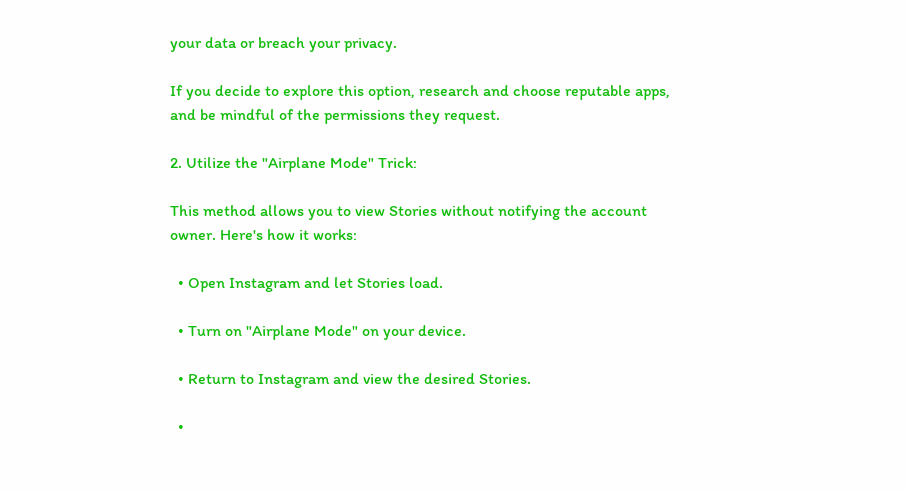your data or breach your privacy.

If you decide to explore this option, research and choose reputable apps, and be mindful of the permissions they request.

2. Utilize the "Airplane Mode" Trick:

This method allows you to view Stories without notifying the account owner. Here's how it works:

  • Open Instagram and let Stories load.

  • Turn on "Airplane Mode" on your device.

  • Return to Instagram and view the desired Stories.

  •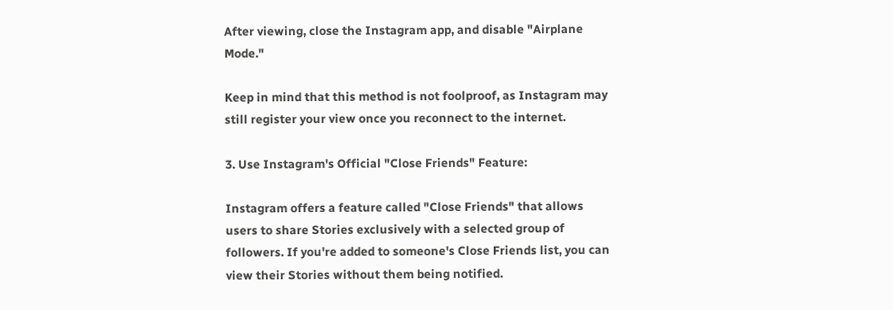After viewing, close the Instagram app, and disable "Airplane Mode."

Keep in mind that this method is not foolproof, as Instagram may still register your view once you reconnect to the internet.

3. Use Instagram's Official "Close Friends" Feature:

Instagram offers a feature called "Close Friends" that allows users to share Stories exclusively with a selected group of followers. If you're added to someone's Close Friends list, you can view their Stories without them being notified.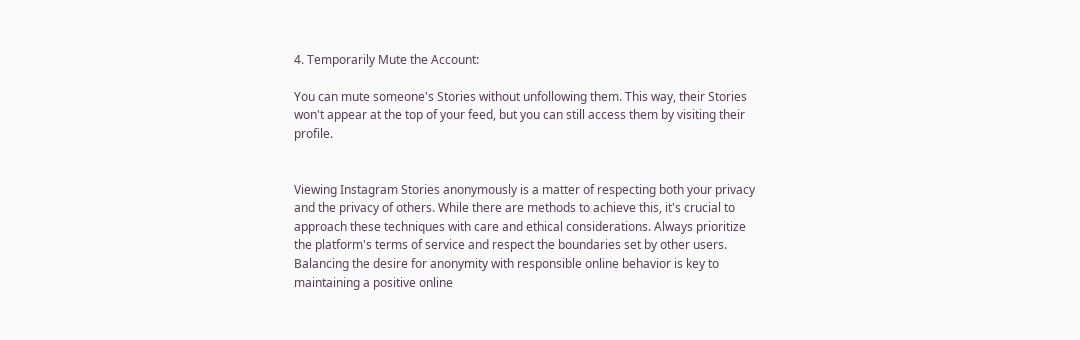4. Temporarily Mute the Account:

You can mute someone's Stories without unfollowing them. This way, their Stories won't appear at the top of your feed, but you can still access them by visiting their profile.


Viewing Instagram Stories anonymously is a matter of respecting both your privacy and the privacy of others. While there are methods to achieve this, it's crucial to approach these techniques with care and ethical considerations. Always prioritize the platform's terms of service and respect the boundaries set by other users. Balancing the desire for anonymity with responsible online behavior is key to maintaining a positive online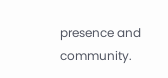presence and community.